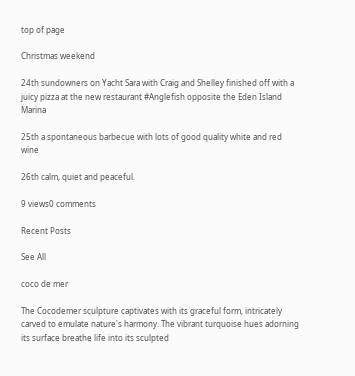top of page

Christmas weekend

24th sundowners on Yacht Sara with Craig and Shelley finished off with a juicy pizza at the new restaurant #Anglefish opposite the Eden Island Marina

25th a spontaneous barbecue with lots of good quality white and red wine

26th calm, quiet and peaceful.

9 views0 comments

Recent Posts

See All

coco de mer

The Cocodemer sculpture captivates with its graceful form, intricately carved to emulate nature's harmony. The vibrant turquoise hues adorning its surface breathe life into its sculpted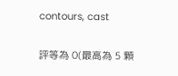contours, cast


評等為 0(最高為 5 顆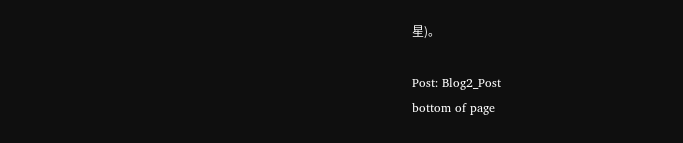星)。

Post: Blog2_Post
bottom of page